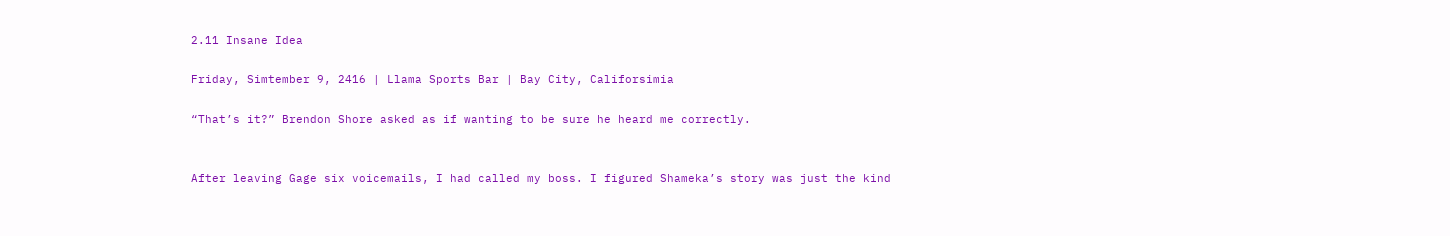2.11 Insane Idea

Friday, Simtember 9, 2416 | Llama Sports Bar | Bay City, Califorsimia

“That’s it?” Brendon Shore asked as if wanting to be sure he heard me correctly.


After leaving Gage six voicemails, I had called my boss. I figured Shameka’s story was just the kind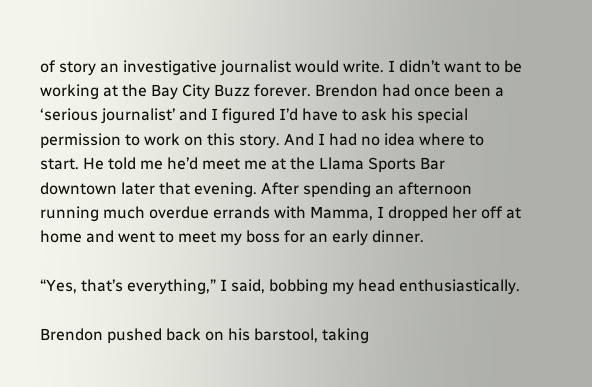of story an investigative journalist would write. I didn’t want to be working at the Bay City Buzz forever. Brendon had once been a ‘serious journalist’ and I figured I’d have to ask his special permission to work on this story. And I had no idea where to start. He told me he’d meet me at the Llama Sports Bar downtown later that evening. After spending an afternoon running much overdue errands with Mamma, I dropped her off at home and went to meet my boss for an early dinner.

“Yes, that’s everything,” I said, bobbing my head enthusiastically.

Brendon pushed back on his barstool, taking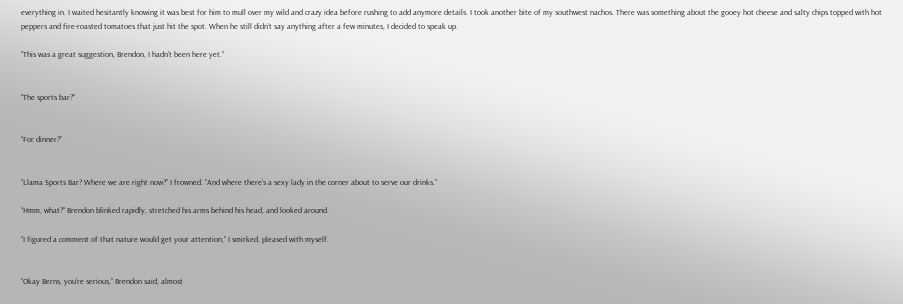everything in. I waited hesitantly knowing it was best for him to mull over my wild and crazy idea before rushing to add anymore details. I took another bite of my southwest nachos. There was something about the gooey hot cheese and salty chips topped with hot peppers and fire-roasted tomatoes that just hit the spot. When he still didn’t say anything after a few minutes, I decided to speak up.

“This was a great suggestion, Brendon, I hadn’t been here yet.”


“The sports bar?”


“For dinner?”


“Llama Sports Bar? Where we are right now?” I frowned. “And where there’s a sexy lady in the corner about to serve our drinks.”

“Hmm, what?” Brendon blinked rapidly, stretched his arms behind his head, and looked around.

“I figured a comment of that nature would get your attention,” I smirked, pleased with myself.


“Okay Berns, you’re serious,” Brendon said, almost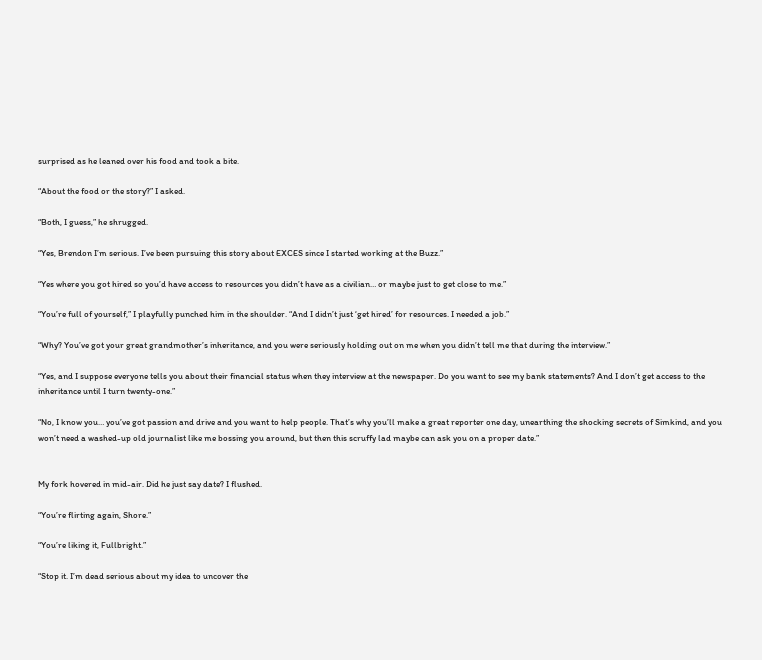surprised as he leaned over his food and took a bite.

“About the food or the story?” I asked.

“Both, I guess,” he shrugged.

“Yes, Brendon I’m serious. I’ve been pursuing this story about EXCES since I started working at the Buzz.”

“Yes where you got hired so you’d have access to resources you didn’t have as a civilian… or maybe just to get close to me.”

“You’re full of yourself,” I playfully punched him in the shoulder. “And I didn’t just ‘get hired’ for resources. I needed a job.”

“Why? You’ve got your great grandmother’s inheritance, and you were seriously holding out on me when you didn’t tell me that during the interview.”

“Yes, and I suppose everyone tells you about their financial status when they interview at the newspaper. Do you want to see my bank statements? And I don’t get access to the inheritance until I turn twenty-one.”

“No, I know you… you’ve got passion and drive and you want to help people. That’s why you’ll make a great reporter one day, unearthing the shocking secrets of Simkind, and you won’t need a washed-up old journalist like me bossing you around, but then this scruffy lad maybe can ask you on a proper date.”


My fork hovered in mid-air. Did he just say date? I flushed.

“You’re flirting again, Shore.”

“You’re liking it, Fullbright.”

“Stop it. I’m dead serious about my idea to uncover the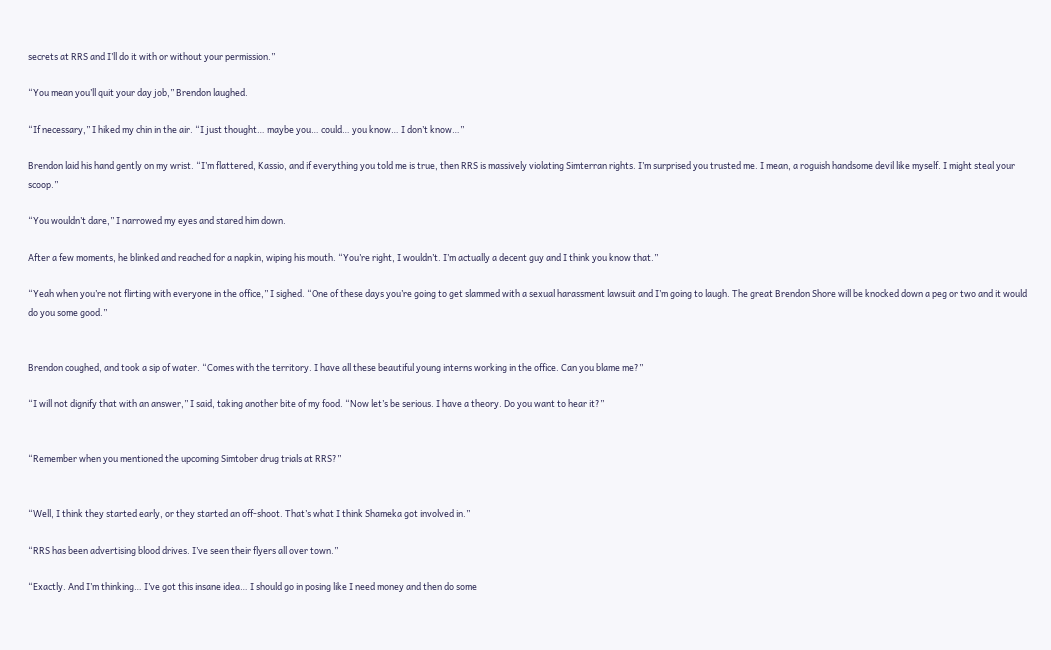secrets at RRS and I’ll do it with or without your permission.”

“You mean you’ll quit your day job,” Brendon laughed.

“If necessary,” I hiked my chin in the air. “I just thought… maybe you… could… you know… I don’t know…”

Brendon laid his hand gently on my wrist. “I’m flattered, Kassio, and if everything you told me is true, then RRS is massively violating Simterran rights. I’m surprised you trusted me. I mean, a roguish handsome devil like myself. I might steal your scoop.”

“You wouldn’t dare,” I narrowed my eyes and stared him down.

After a few moments, he blinked and reached for a napkin, wiping his mouth. “You’re right, I wouldn’t. I’m actually a decent guy and I think you know that.”

“Yeah when you’re not flirting with everyone in the office,” I sighed. “One of these days you’re going to get slammed with a sexual harassment lawsuit and I’m going to laugh. The great Brendon Shore will be knocked down a peg or two and it would do you some good.”


Brendon coughed, and took a sip of water. “Comes with the territory. I have all these beautiful young interns working in the office. Can you blame me?”

“I will not dignify that with an answer,” I said, taking another bite of my food. “Now let’s be serious. I have a theory. Do you want to hear it?”


“Remember when you mentioned the upcoming Simtober drug trials at RRS?”


“Well, I think they started early, or they started an off-shoot. That’s what I think Shameka got involved in.”

“RRS has been advertising blood drives. I’ve seen their flyers all over town.”

“Exactly. And I’m thinking… I’ve got this insane idea… I should go in posing like I need money and then do some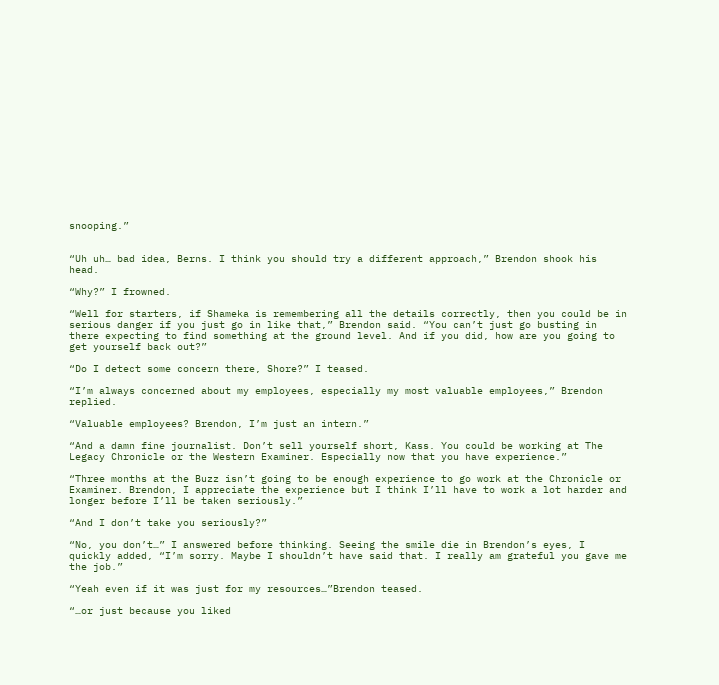snooping.”


“Uh uh… bad idea, Berns. I think you should try a different approach,” Brendon shook his head.

“Why?” I frowned.

“Well for starters, if Shameka is remembering all the details correctly, then you could be in serious danger if you just go in like that,” Brendon said. “You can’t just go busting in there expecting to find something at the ground level. And if you did, how are you going to get yourself back out?”

“Do I detect some concern there, Shore?” I teased.

“I’m always concerned about my employees, especially my most valuable employees,” Brendon replied.

“Valuable employees? Brendon, I’m just an intern.”

“And a damn fine journalist. Don’t sell yourself short, Kass. You could be working at The Legacy Chronicle or the Western Examiner. Especially now that you have experience.”

“Three months at the Buzz isn’t going to be enough experience to go work at the Chronicle or Examiner. Brendon, I appreciate the experience but I think I’ll have to work a lot harder and longer before I’ll be taken seriously.”

“And I don’t take you seriously?”

“No, you don’t…” I answered before thinking. Seeing the smile die in Brendon’s eyes, I quickly added, “I’m sorry. Maybe I shouldn’t have said that. I really am grateful you gave me the job.”

“Yeah even if it was just for my resources…”Brendon teased.

“…or just because you liked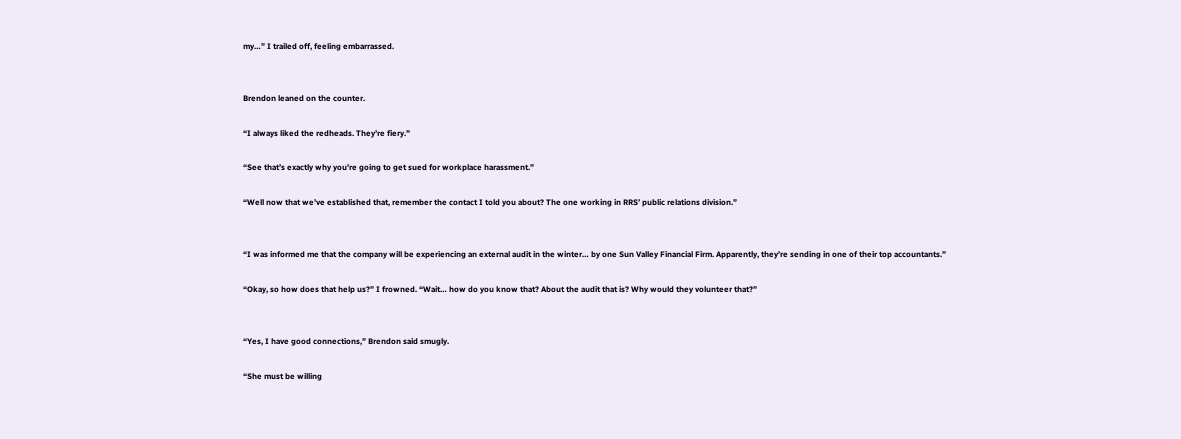my…” I trailed off, feeling embarrassed.


Brendon leaned on the counter.

“I always liked the redheads. They’re fiery.”

“See that’s exactly why you’re going to get sued for workplace harassment.”

“Well now that we’ve established that, remember the contact I told you about? The one working in RRS’ public relations division.”


“I was informed me that the company will be experiencing an external audit in the winter… by one Sun Valley Financial Firm. Apparently, they’re sending in one of their top accountants.”

“Okay, so how does that help us?” I frowned. “Wait… how do you know that? About the audit that is? Why would they volunteer that?”


“Yes, I have good connections,” Brendon said smugly.

“She must be willing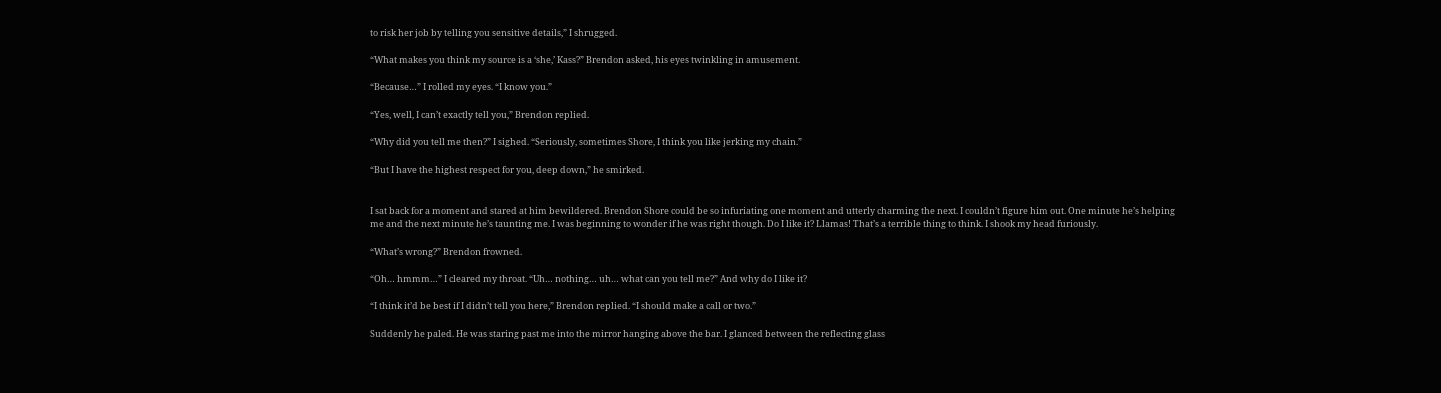to risk her job by telling you sensitive details,” I shrugged.

“What makes you think my source is a ‘she,’ Kass?” Brendon asked, his eyes twinkling in amusement.

“Because…” I rolled my eyes. “I know you.”

“Yes, well, I can’t exactly tell you,” Brendon replied.

“Why did you tell me then?” I sighed. “Seriously, sometimes Shore, I think you like jerking my chain.”

“But I have the highest respect for you, deep down,” he smirked.


I sat back for a moment and stared at him bewildered. Brendon Shore could be so infuriating one moment and utterly charming the next. I couldn’t figure him out. One minute he’s helping me and the next minute he’s taunting me. I was beginning to wonder if he was right though. Do I like it? Llamas! That’s a terrible thing to think. I shook my head furiously.

“What’s wrong?” Brendon frowned.

“Oh… hmmm…” I cleared my throat. “Uh… nothing… uh… what can you tell me?” And why do I like it?

“I think it’d be best if I didn’t tell you here,” Brendon replied. “I should make a call or two.”

Suddenly he paled. He was staring past me into the mirror hanging above the bar. I glanced between the reflecting glass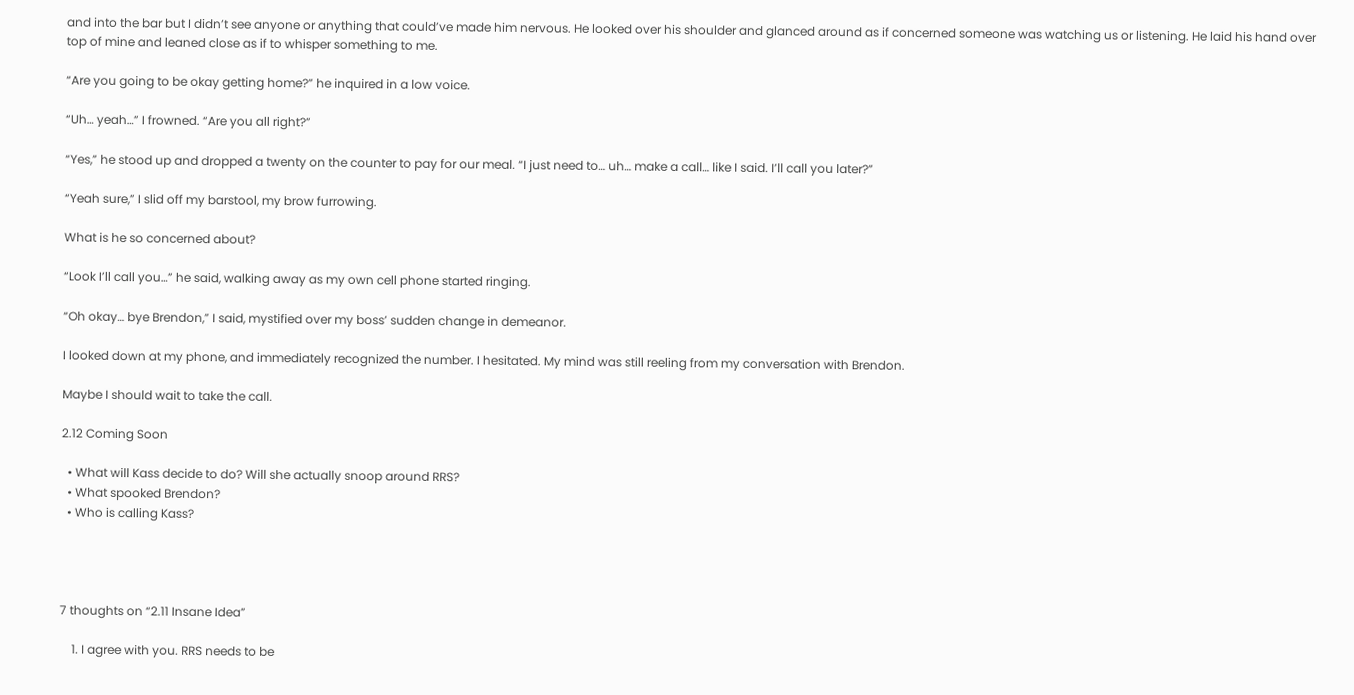and into the bar but I didn’t see anyone or anything that could’ve made him nervous. He looked over his shoulder and glanced around as if concerned someone was watching us or listening. He laid his hand over top of mine and leaned close as if to whisper something to me.

“Are you going to be okay getting home?” he inquired in a low voice.

“Uh… yeah…” I frowned. “Are you all right?”

“Yes,” he stood up and dropped a twenty on the counter to pay for our meal. “I just need to… uh… make a call… like I said. I’ll call you later?”

“Yeah sure,” I slid off my barstool, my brow furrowing.

What is he so concerned about?

“Look I’ll call you…” he said, walking away as my own cell phone started ringing.

“Oh okay… bye Brendon,” I said, mystified over my boss’ sudden change in demeanor.

I looked down at my phone, and immediately recognized the number. I hesitated. My mind was still reeling from my conversation with Brendon.

Maybe I should wait to take the call.

2.12 Coming Soon

  • What will Kass decide to do? Will she actually snoop around RRS?
  • What spooked Brendon?
  • Who is calling Kass?




7 thoughts on “2.11 Insane Idea”

    1. I agree with you. RRS needs to be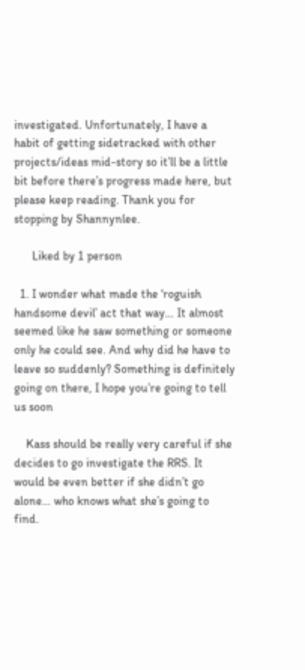investigated. Unfortunately, I have a habit of getting sidetracked with other projects/ideas mid-story so it’ll be a little bit before there’s progress made here, but please keep reading. Thank you for stopping by Shannynlee.

      Liked by 1 person

  1. I wonder what made the ‘roguish handsome devil’ act that way… It almost seemed like he saw something or someone only he could see. And why did he have to leave so suddenly? Something is definitely going on there, I hope you’re going to tell us soon

    Kass should be really very careful if she decides to go investigate the RRS. It would be even better if she didn’t go alone… who knows what she’s going to find.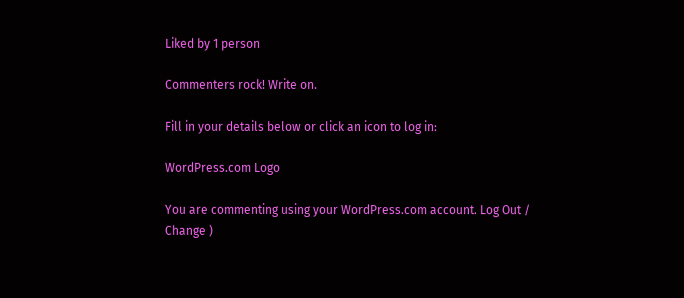Liked by 1 person

Commenters rock! Write on.

Fill in your details below or click an icon to log in:

WordPress.com Logo

You are commenting using your WordPress.com account. Log Out /  Change )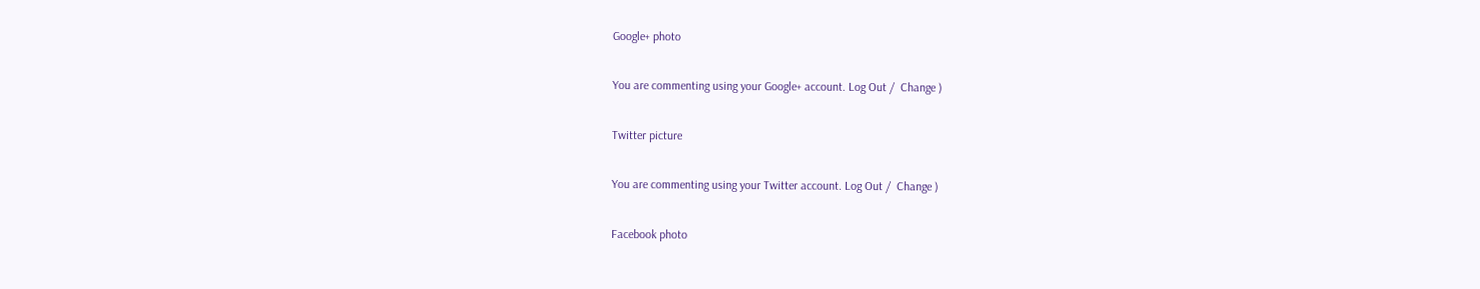Google+ photo

You are commenting using your Google+ account. Log Out /  Change )

Twitter picture

You are commenting using your Twitter account. Log Out /  Change )

Facebook photo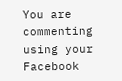You are commenting using your Facebook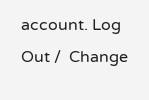account. Log Out /  Change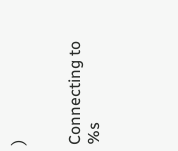)


Connecting to %s